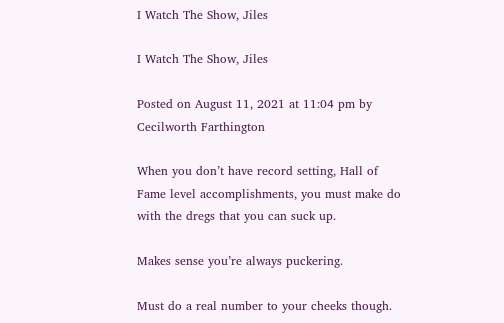I Watch The Show, Jiles

I Watch The Show, Jiles

Posted on August 11, 2021 at 11:04 pm by Cecilworth Farthington

When you don’t have record setting, Hall of Fame level accomplishments, you must make do with the dregs that you can suck up.

Makes sense you’re always puckering.

Must do a real number to your cheeks though.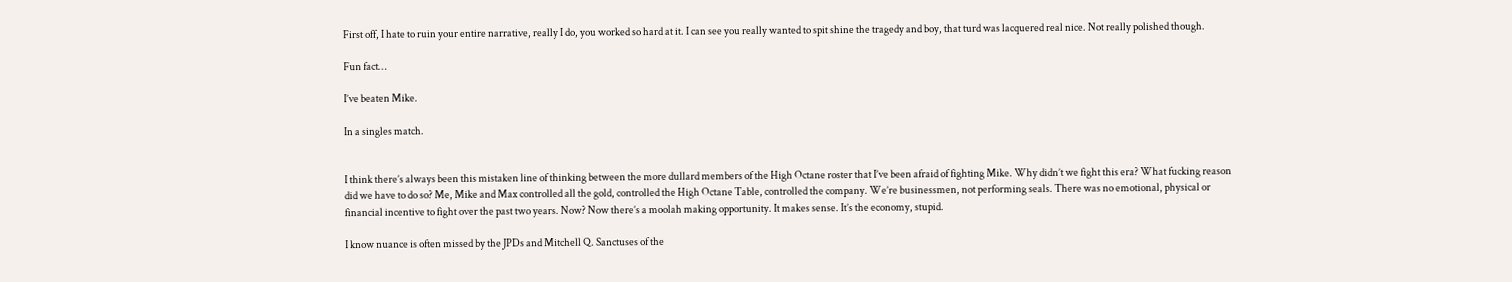First off, I hate to ruin your entire narrative, really I do, you worked so hard at it. I can see you really wanted to spit shine the tragedy and boy, that turd was lacquered real nice. Not really polished though.

Fun fact…

I’ve beaten Mike.

In a singles match.


I think there’s always been this mistaken line of thinking between the more dullard members of the High Octane roster that I’ve been afraid of fighting Mike. Why didn’t we fight this era? What fucking reason did we have to do so? Me, Mike and Max controlled all the gold, controlled the High Octane Table, controlled the company. We’re businessmen, not performing seals. There was no emotional, physical or financial incentive to fight over the past two years. Now? Now there’s a moolah making opportunity. It makes sense. It’s the economy, stupid.

I know nuance is often missed by the JPDs and Mitchell Q. Sanctuses of the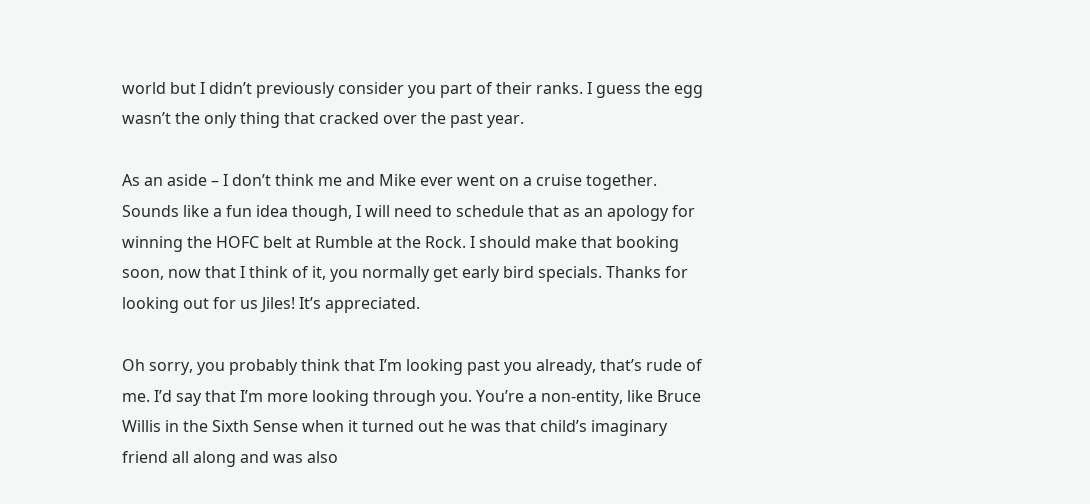world but I didn’t previously consider you part of their ranks. I guess the egg wasn’t the only thing that cracked over the past year.

As an aside – I don’t think me and Mike ever went on a cruise together. Sounds like a fun idea though, I will need to schedule that as an apology for winning the HOFC belt at Rumble at the Rock. I should make that booking soon, now that I think of it, you normally get early bird specials. Thanks for looking out for us Jiles! It’s appreciated.

Oh sorry, you probably think that I’m looking past you already, that’s rude of me. I’d say that I’m more looking through you. You’re a non-entity, like Bruce Willis in the Sixth Sense when it turned out he was that child’s imaginary friend all along and was also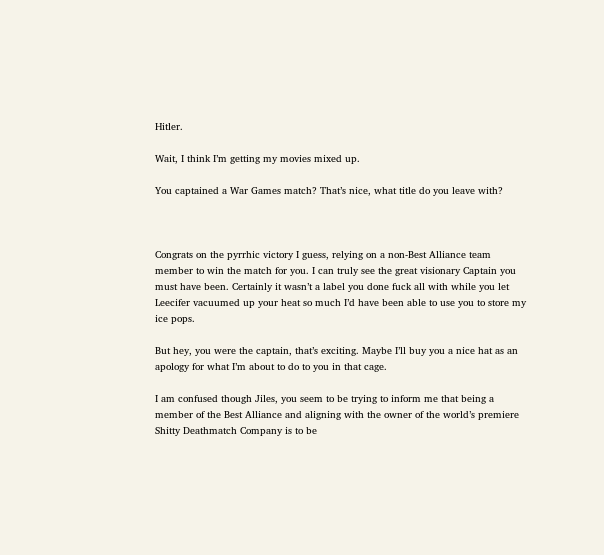Hitler.

Wait, I think I’m getting my movies mixed up.

You captained a War Games match? That’s nice, what title do you leave with?



Congrats on the pyrrhic victory I guess, relying on a non-Best Alliance team member to win the match for you. I can truly see the great visionary Captain you must have been. Certainly it wasn’t a label you done fuck all with while you let Leecifer vacuumed up your heat so much I’d have been able to use you to store my ice pops.

But hey, you were the captain, that’s exciting. Maybe I’ll buy you a nice hat as an apology for what I’m about to do to you in that cage.

I am confused though Jiles, you seem to be trying to inform me that being a member of the Best Alliance and aligning with the owner of the world’s premiere Shitty Deathmatch Company is to be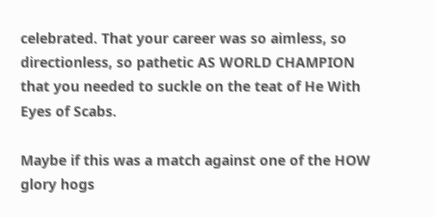celebrated. That your career was so aimless, so directionless, so pathetic AS WORLD CHAMPION that you needed to suckle on the teat of He With Eyes of Scabs.

Maybe if this was a match against one of the HOW glory hogs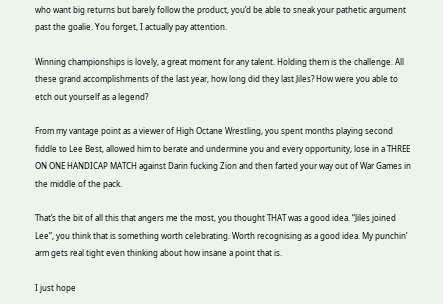who want big returns but barely follow the product, you’d be able to sneak your pathetic argument past the goalie. You forget, I actually pay attention.

Winning championships is lovely, a great moment for any talent. Holding them is the challenge. All these grand accomplishments of the last year, how long did they last Jiles? How were you able to etch out yourself as a legend?

From my vantage point as a viewer of High Octane Wrestling, you spent months playing second fiddle to Lee Best, allowed him to berate and undermine you and every opportunity, lose in a THREE ON ONE HANDICAP MATCH against Darin fucking Zion and then farted your way out of War Games in the middle of the pack.

That’s the bit of all this that angers me the most, you thought THAT was a good idea. “Jiles joined Lee”, you think that is something worth celebrating. Worth recognising as a good idea. My punchin’ arm gets real tight even thinking about how insane a point that is.

I just hope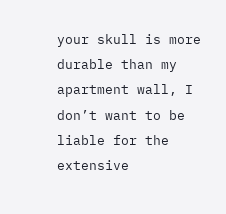your skull is more durable than my apartment wall, I don’t want to be liable for the extensive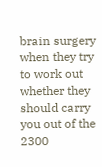brain surgery when they try to work out whether they should carry you out of the 2300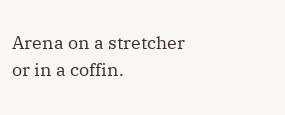Arena on a stretcher or in a coffin.